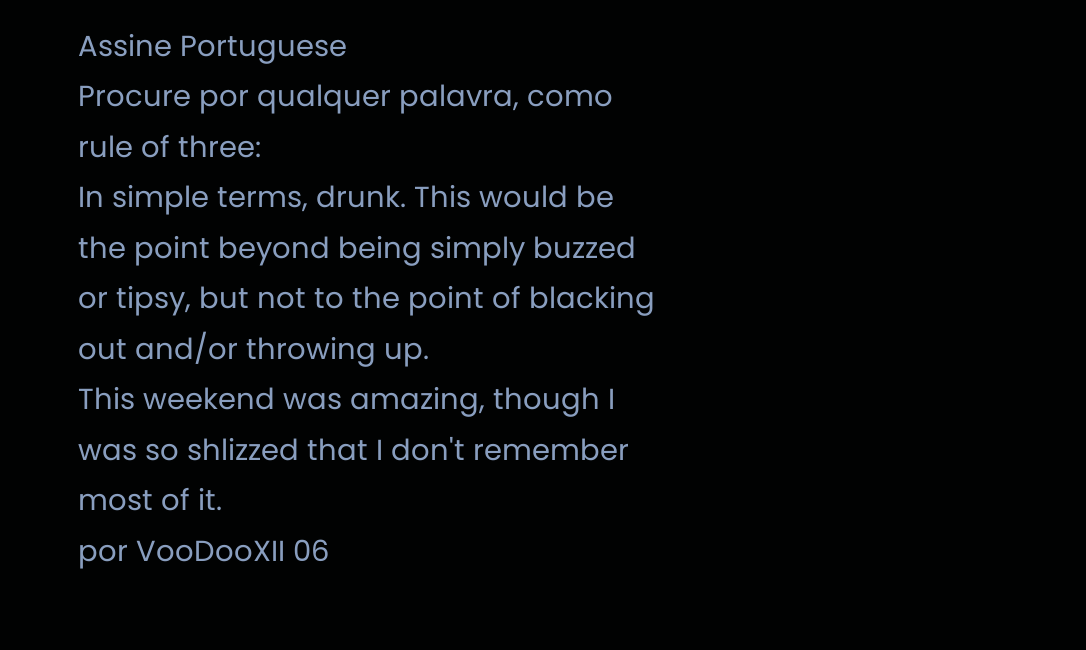Assine Portuguese
Procure por qualquer palavra, como rule of three:
In simple terms, drunk. This would be the point beyond being simply buzzed or tipsy, but not to the point of blacking out and/or throwing up.
This weekend was amazing, though I was so shlizzed that I don't remember most of it.
por VooDooXII 06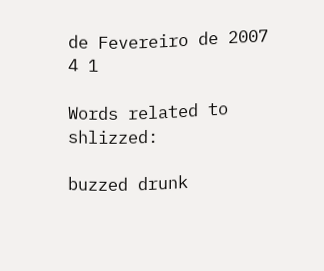de Fevereiro de 2007
4 1

Words related to shlizzed:

buzzed drunk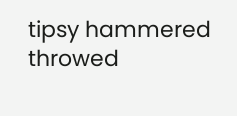tipsy hammered throwed